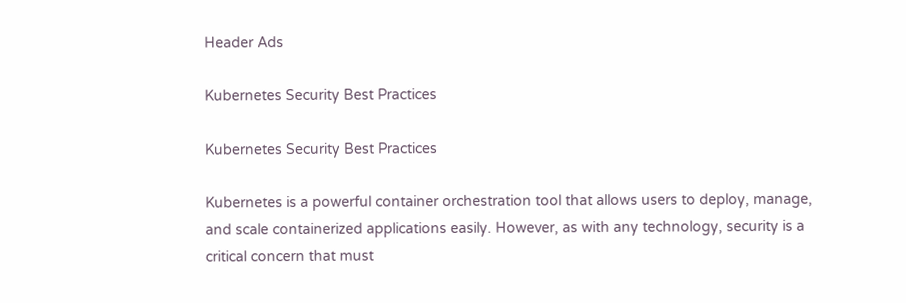Header Ads

Kubernetes Security Best Practices

Kubernetes Security Best Practices

Kubernetes is a powerful container orchestration tool that allows users to deploy, manage, and scale containerized applications easily. However, as with any technology, security is a critical concern that must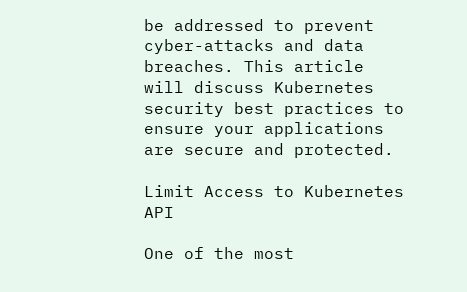be addressed to prevent cyber-attacks and data breaches. This article will discuss Kubernetes security best practices to ensure your applications are secure and protected.

Limit Access to Kubernetes API

One of the most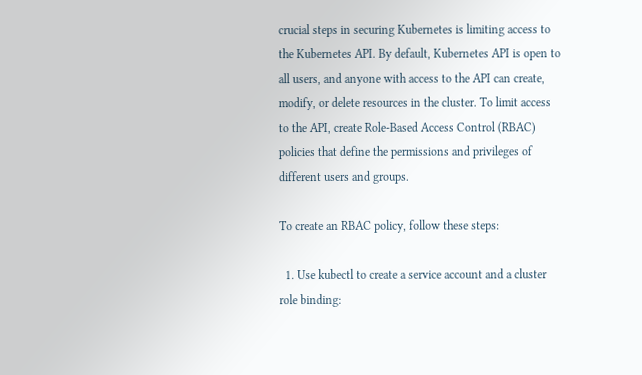crucial steps in securing Kubernetes is limiting access to the Kubernetes API. By default, Kubernetes API is open to all users, and anyone with access to the API can create, modify, or delete resources in the cluster. To limit access to the API, create Role-Based Access Control (RBAC) policies that define the permissions and privileges of different users and groups.

To create an RBAC policy, follow these steps:

  1. Use kubectl to create a service account and a cluster role binding: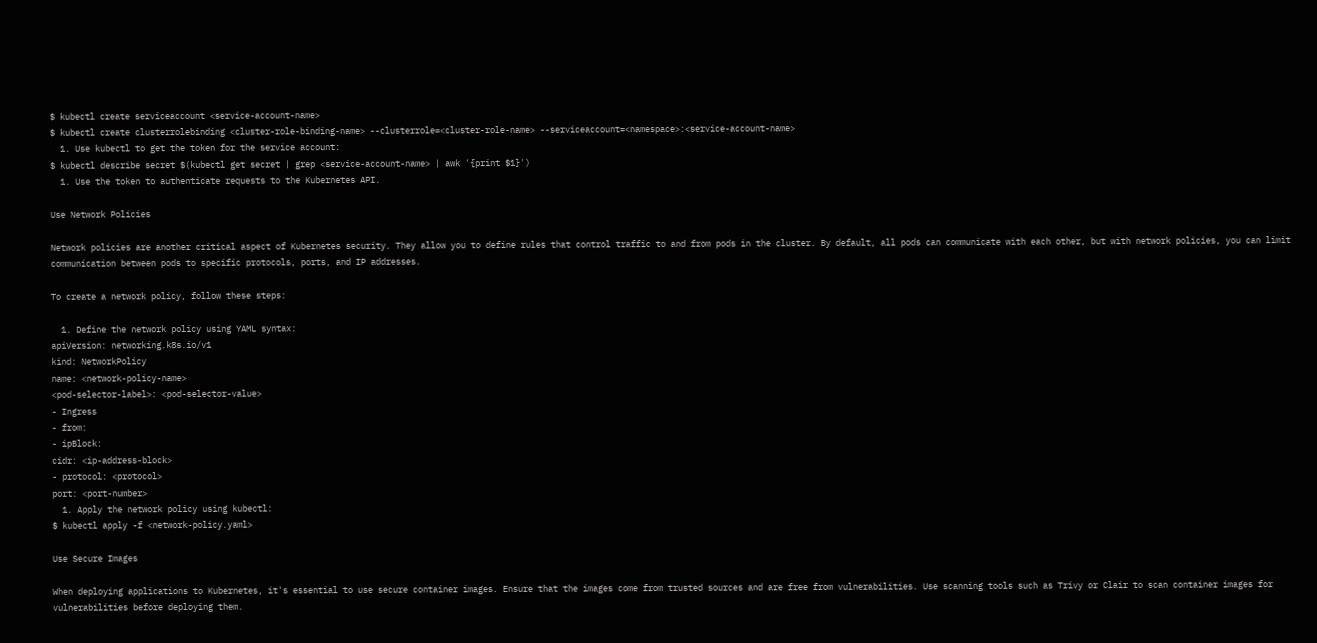$ kubectl create serviceaccount <service-account-name>
$ kubectl create clusterrolebinding <cluster-role-binding-name> --clusterrole=<cluster-role-name> --serviceaccount=<namespace>:<service-account-name>
  1. Use kubectl to get the token for the service account:
$ kubectl describe secret $(kubectl get secret | grep <service-account-name> | awk '{print $1}')
  1. Use the token to authenticate requests to the Kubernetes API.

Use Network Policies

Network policies are another critical aspect of Kubernetes security. They allow you to define rules that control traffic to and from pods in the cluster. By default, all pods can communicate with each other, but with network policies, you can limit communication between pods to specific protocols, ports, and IP addresses.

To create a network policy, follow these steps:

  1. Define the network policy using YAML syntax:
apiVersion: networking.k8s.io/v1
kind: NetworkPolicy
name: <network-policy-name>
<pod-selector-label>: <pod-selector-value>
- Ingress
- from:
- ipBlock:
cidr: <ip-address-block>
- protocol: <protocol>
port: <port-number>
  1. Apply the network policy using kubectl:
$ kubectl apply -f <network-policy.yaml>

Use Secure Images

When deploying applications to Kubernetes, it's essential to use secure container images. Ensure that the images come from trusted sources and are free from vulnerabilities. Use scanning tools such as Trivy or Clair to scan container images for vulnerabilities before deploying them.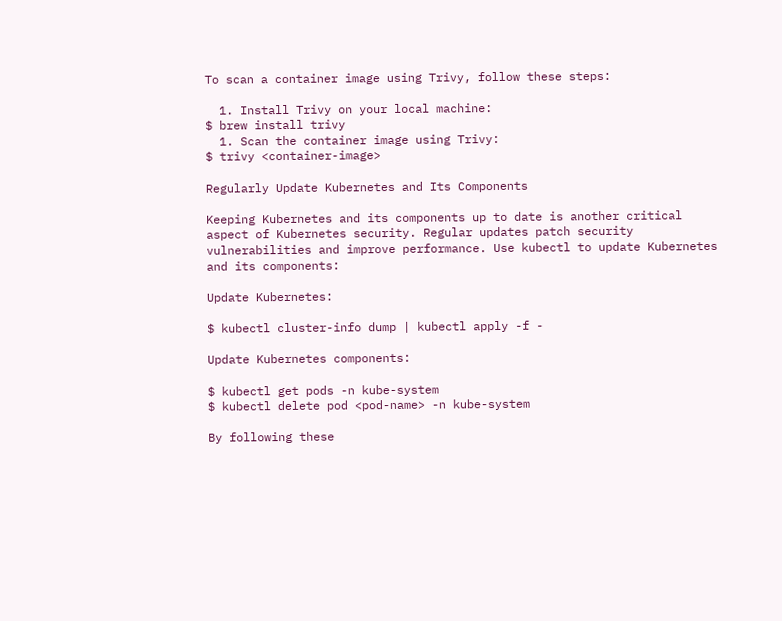To scan a container image using Trivy, follow these steps:

  1. Install Trivy on your local machine:
$ brew install trivy
  1. Scan the container image using Trivy:
$ trivy <container-image>

Regularly Update Kubernetes and Its Components

Keeping Kubernetes and its components up to date is another critical aspect of Kubernetes security. Regular updates patch security vulnerabilities and improve performance. Use kubectl to update Kubernetes and its components:

Update Kubernetes:

$ kubectl cluster-info dump | kubectl apply -f -

Update Kubernetes components:

$ kubectl get pods -n kube-system
$ kubectl delete pod <pod-name> -n kube-system

By following these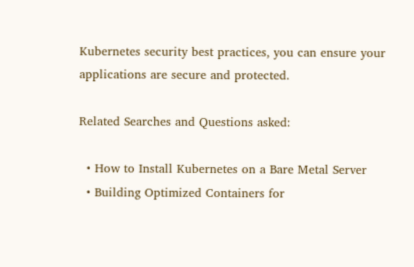Kubernetes security best practices, you can ensure your applications are secure and protected.

Related Searches and Questions asked:

  • How to Install Kubernetes on a Bare Metal Server
  • Building Optimized Containers for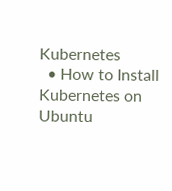Kubernetes
  • How to Install Kubernetes on Ubuntu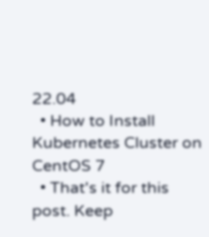22.04
  • How to Install Kubernetes Cluster on CentOS 7
  • That's it for this post. Keep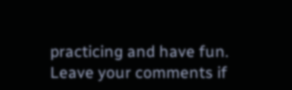practicing and have fun. Leave your comments if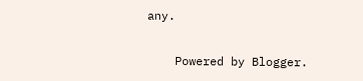any.

    Powered by Blogger.